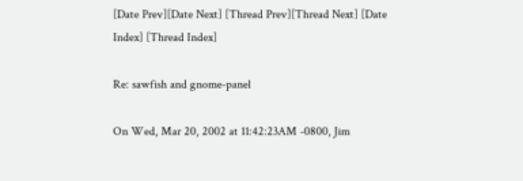[Date Prev][Date Next] [Thread Prev][Thread Next] [Date Index] [Thread Index]

Re: sawfish and gnome-panel

On Wed, Mar 20, 2002 at 11:42:23AM -0800, Jim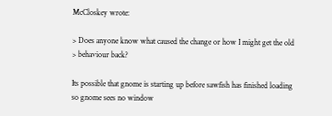McCloskey wrote:

> Does anyone know what caused the change or how I might get the old
> behaviour back?

Its possible that gnome is starting up before sawfish has finished loading
so gnome sees no window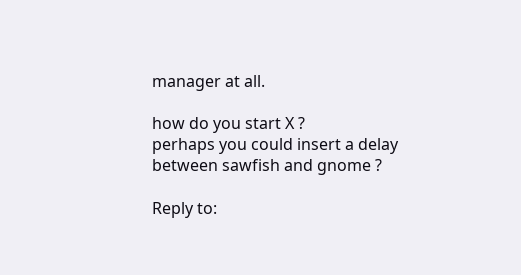manager at all.

how do you start X ?
perhaps you could insert a delay between sawfish and gnome ?

Reply to: